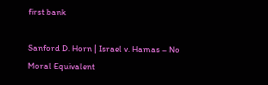first bank

Sanford D. Horn | Israel v. Hamas – No Moral Equivalent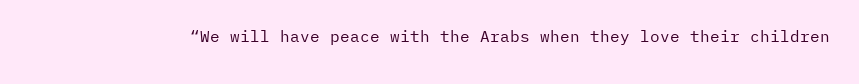“We will have peace with the Arabs when they love their children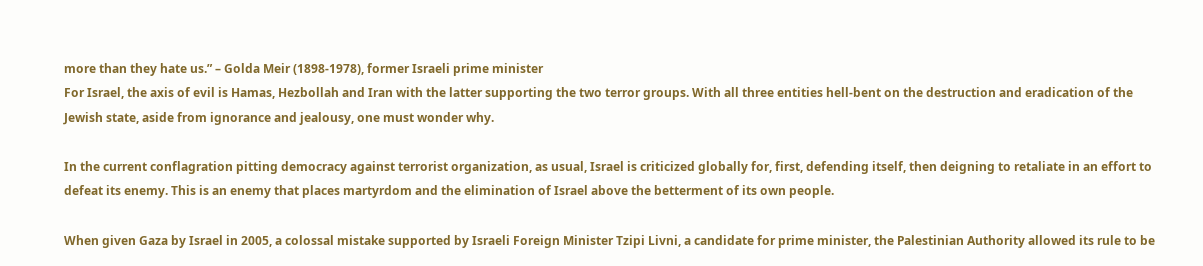more than they hate us.” – Golda Meir (1898-1978), former Israeli prime minister
For Israel, the axis of evil is Hamas, Hezbollah and Iran with the latter supporting the two terror groups. With all three entities hell-bent on the destruction and eradication of the Jewish state, aside from ignorance and jealousy, one must wonder why.

In the current conflagration pitting democracy against terrorist organization, as usual, Israel is criticized globally for, first, defending itself, then deigning to retaliate in an effort to defeat its enemy. This is an enemy that places martyrdom and the elimination of Israel above the betterment of its own people.

When given Gaza by Israel in 2005, a colossal mistake supported by Israeli Foreign Minister Tzipi Livni, a candidate for prime minister, the Palestinian Authority allowed its rule to be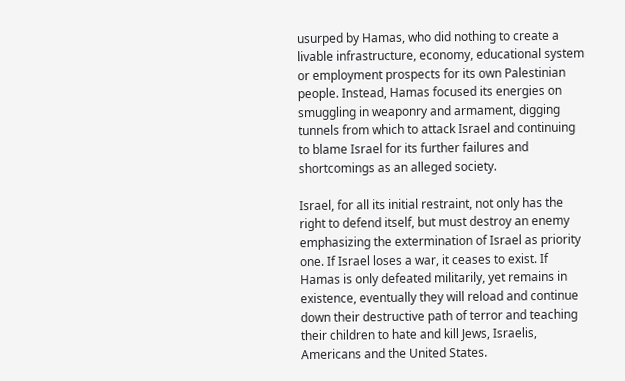usurped by Hamas, who did nothing to create a livable infrastructure, economy, educational system or employment prospects for its own Palestinian people. Instead, Hamas focused its energies on smuggling in weaponry and armament, digging tunnels from which to attack Israel and continuing to blame Israel for its further failures and shortcomings as an alleged society.

Israel, for all its initial restraint, not only has the right to defend itself, but must destroy an enemy emphasizing the extermination of Israel as priority one. If Israel loses a war, it ceases to exist. If Hamas is only defeated militarily, yet remains in existence, eventually they will reload and continue down their destructive path of terror and teaching their children to hate and kill Jews, Israelis, Americans and the United States.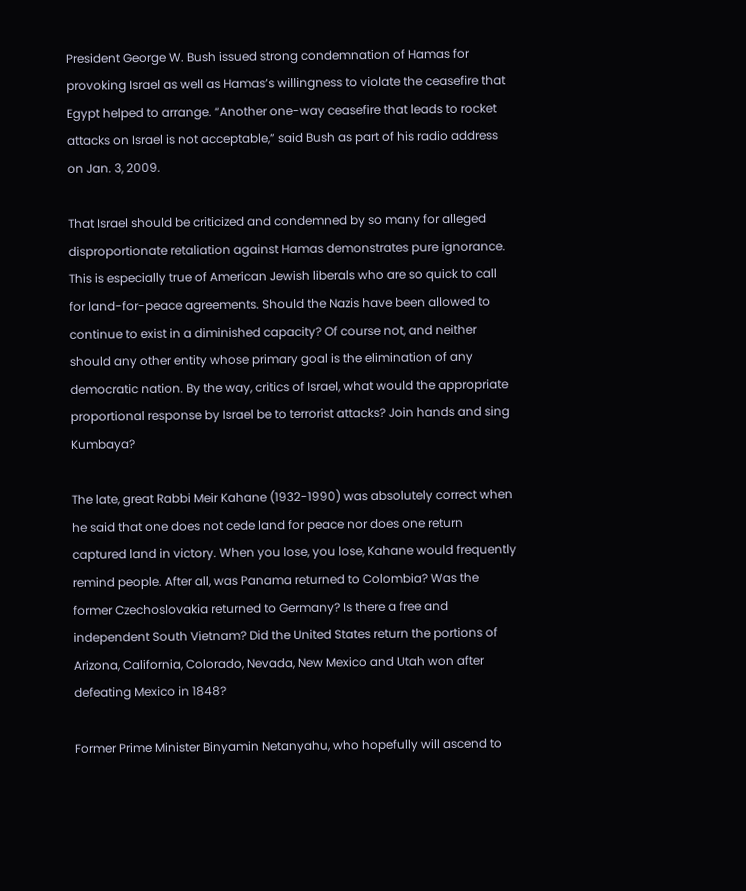President George W. Bush issued strong condemnation of Hamas for provoking Israel as well as Hamas’s willingness to violate the ceasefire that Egypt helped to arrange. “Another one-way ceasefire that leads to rocket attacks on Israel is not acceptable,” said Bush as part of his radio address on Jan. 3, 2009.

That Israel should be criticized and condemned by so many for alleged disproportionate retaliation against Hamas demonstrates pure ignorance. This is especially true of American Jewish liberals who are so quick to call for land-for-peace agreements. Should the Nazis have been allowed to continue to exist in a diminished capacity? Of course not, and neither should any other entity whose primary goal is the elimination of any democratic nation. By the way, critics of Israel, what would the appropriate proportional response by Israel be to terrorist attacks? Join hands and sing Kumbaya?

The late, great Rabbi Meir Kahane (1932-1990) was absolutely correct when he said that one does not cede land for peace nor does one return captured land in victory. When you lose, you lose, Kahane would frequently remind people. After all, was Panama returned to Colombia? Was the former Czechoslovakia returned to Germany? Is there a free and independent South Vietnam? Did the United States return the portions of Arizona, California, Colorado, Nevada, New Mexico and Utah won after defeating Mexico in 1848?

Former Prime Minister Binyamin Netanyahu, who hopefully will ascend to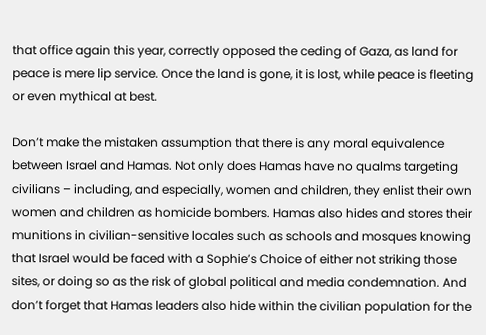that office again this year, correctly opposed the ceding of Gaza, as land for peace is mere lip service. Once the land is gone, it is lost, while peace is fleeting or even mythical at best.

Don’t make the mistaken assumption that there is any moral equivalence between Israel and Hamas. Not only does Hamas have no qualms targeting civilians – including, and especially, women and children, they enlist their own women and children as homicide bombers. Hamas also hides and stores their munitions in civilian-sensitive locales such as schools and mosques knowing that Israel would be faced with a Sophie’s Choice of either not striking those sites, or doing so as the risk of global political and media condemnation. And don’t forget that Hamas leaders also hide within the civilian population for the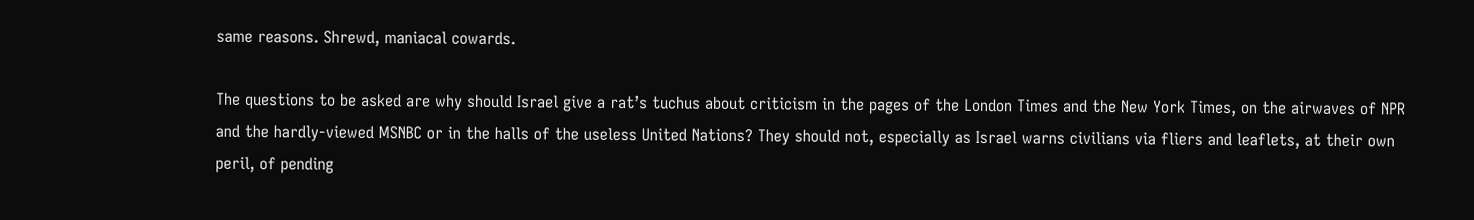same reasons. Shrewd, maniacal cowards.

The questions to be asked are why should Israel give a rat’s tuchus about criticism in the pages of the London Times and the New York Times, on the airwaves of NPR and the hardly-viewed MSNBC or in the halls of the useless United Nations? They should not, especially as Israel warns civilians via fliers and leaflets, at their own peril, of pending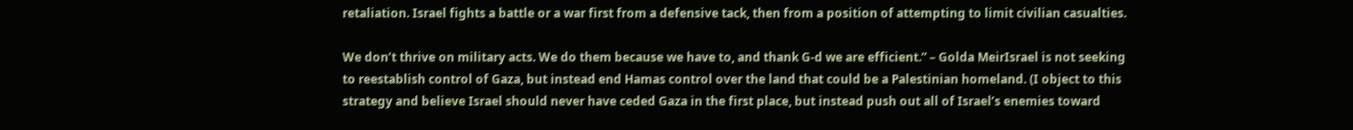retaliation. Israel fights a battle or a war first from a defensive tack, then from a position of attempting to limit civilian casualties.

We don’t thrive on military acts. We do them because we have to, and thank G-d we are efficient.” – Golda MeirIsrael is not seeking to reestablish control of Gaza, but instead end Hamas control over the land that could be a Palestinian homeland. (I object to this strategy and believe Israel should never have ceded Gaza in the first place, but instead push out all of Israel’s enemies toward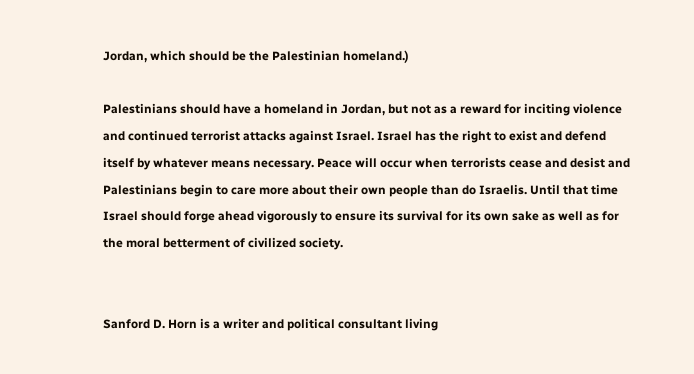Jordan, which should be the Palestinian homeland.)

Palestinians should have a homeland in Jordan, but not as a reward for inciting violence and continued terrorist attacks against Israel. Israel has the right to exist and defend itself by whatever means necessary. Peace will occur when terrorists cease and desist and Palestinians begin to care more about their own people than do Israelis. Until that time Israel should forge ahead vigorously to ensure its survival for its own sake as well as for the moral betterment of civilized society.


Sanford D. Horn is a writer and political consultant living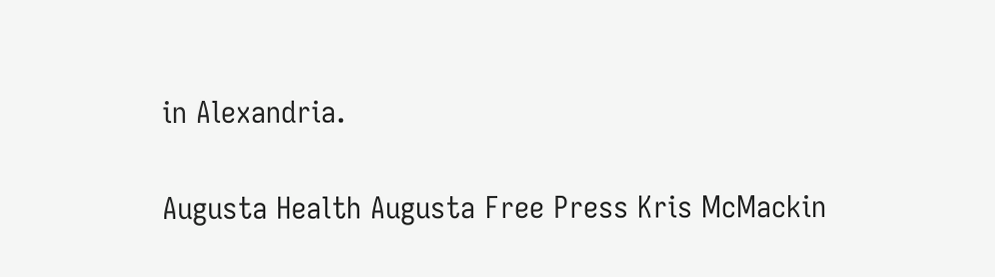in Alexandria.

Augusta Health Augusta Free Press Kris McMackin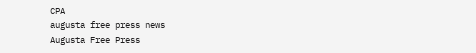CPA
augusta free press news
Augusta Free Press